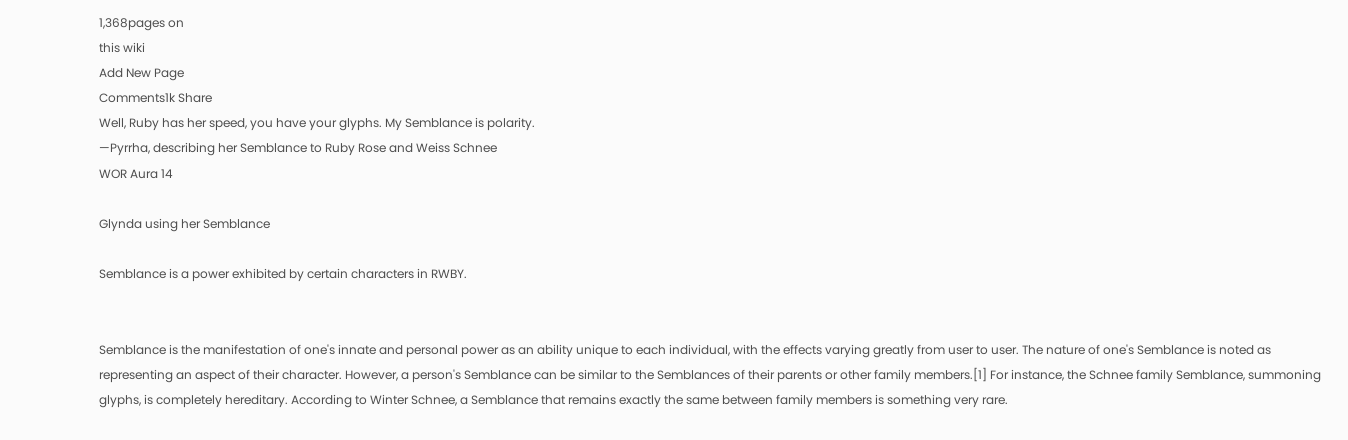1,368pages on
this wiki
Add New Page
Comments1k Share
Well, Ruby has her speed, you have your glyphs. My Semblance is polarity.
—Pyrrha, describing her Semblance to Ruby Rose and Weiss Schnee
WOR Aura 14

Glynda using her Semblance

Semblance is a power exhibited by certain characters in RWBY.


Semblance is the manifestation of one's innate and personal power as an ability unique to each individual, with the effects varying greatly from user to user. The nature of one's Semblance is noted as representing an aspect of their character. However, a person's Semblance can be similar to the Semblances of their parents or other family members.[1] For instance, the Schnee family Semblance, summoning glyphs, is completely hereditary. According to Winter Schnee, a Semblance that remains exactly the same between family members is something very rare.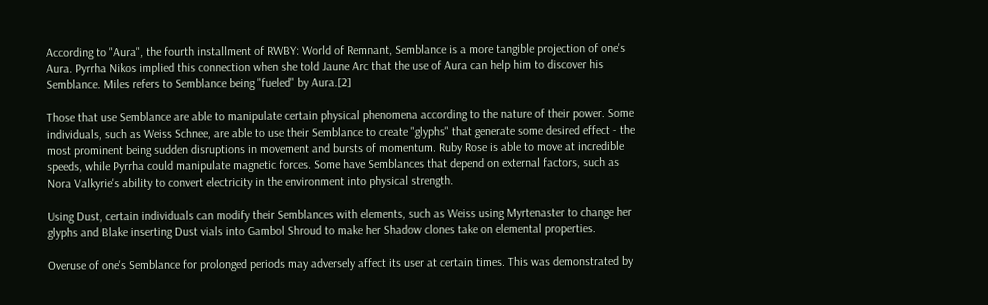According to "Aura", the fourth installment of RWBY: World of Remnant, Semblance is a more tangible projection of one's Aura. Pyrrha Nikos implied this connection when she told Jaune Arc that the use of Aura can help him to discover his Semblance. Miles refers to Semblance being "fueled" by Aura.[2]

Those that use Semblance are able to manipulate certain physical phenomena according to the nature of their power. Some individuals, such as Weiss Schnee, are able to use their Semblance to create "glyphs" that generate some desired effect - the most prominent being sudden disruptions in movement and bursts of momentum. Ruby Rose is able to move at incredible speeds, while Pyrrha could manipulate magnetic forces. Some have Semblances that depend on external factors, such as Nora Valkyrie's ability to convert electricity in the environment into physical strength.

Using Dust, certain individuals can modify their Semblances with elements, such as Weiss using Myrtenaster to change her glyphs and Blake inserting Dust vials into Gambol Shroud to make her Shadow clones take on elemental properties.

Overuse of one's Semblance for prolonged periods may adversely affect its user at certain times. This was demonstrated by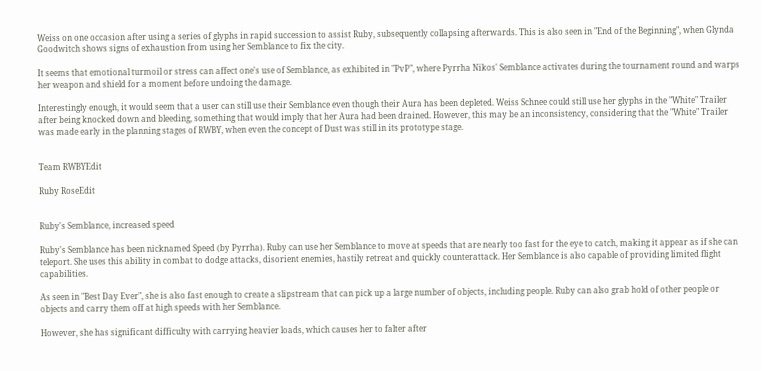Weiss on one occasion after using a series of glyphs in rapid succession to assist Ruby, subsequently collapsing afterwards. This is also seen in "End of the Beginning", when Glynda Goodwitch shows signs of exhaustion from using her Semblance to fix the city.

It seems that emotional turmoil or stress can affect one's use of Semblance, as exhibited in "PvP", where Pyrrha Nikos' Semblance activates during the tournament round and warps her weapon and shield for a moment before undoing the damage.

Interestingly enough, it would seem that a user can still use their Semblance even though their Aura has been depleted. Weiss Schnee could still use her glyphs in the "White" Trailer after being knocked down and bleeding, something that would imply that her Aura had been drained. However, this may be an inconsistency, considering that the "White" Trailer was made early in the planning stages of RWBY, when even the concept of Dust was still in its prototype stage.


Team RWBYEdit

Ruby RoseEdit


Ruby's Semblance, increased speed

Ruby's Semblance has been nicknamed Speed (by Pyrrha). Ruby can use her Semblance to move at speeds that are nearly too fast for the eye to catch, making it appear as if she can teleport. She uses this ability in combat to dodge attacks, disorient enemies, hastily retreat and quickly counterattack. Her Semblance is also capable of providing limited flight capabilities.

As seen in "Best Day Ever", she is also fast enough to create a slipstream that can pick up a large number of objects, including people. Ruby can also grab hold of other people or objects and carry them off at high speeds with her Semblance.

However, she has significant difficulty with carrying heavier loads, which causes her to falter after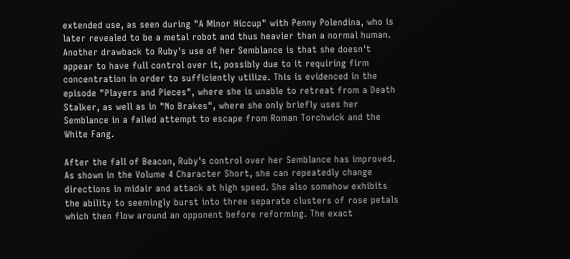extended use, as seen during "A Minor Hiccup" with Penny Polendina, who is later revealed to be a metal robot and thus heavier than a normal human. Another drawback to Ruby's use of her Semblance is that she doesn't appear to have full control over it, possibly due to it requiring firm concentration in order to sufficiently utilize. This is evidenced in the episode "Players and Pieces", where she is unable to retreat from a Death Stalker, as well as in "No Brakes", where she only briefly uses her Semblance in a failed attempt to escape from Roman Torchwick and the White Fang.

After the fall of Beacon, Ruby's control over her Semblance has improved. As shown in the Volume 4 Character Short, she can repeatedly change directions in midair and attack at high speed. She also somehow exhibits the ability to seemingly burst into three separate clusters of rose petals which then flow around an opponent before reforming. The exact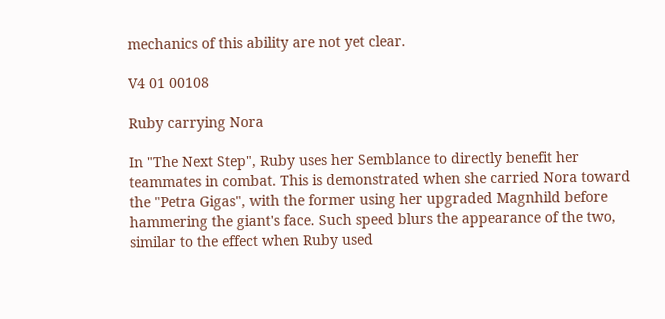mechanics of this ability are not yet clear.

V4 01 00108

Ruby carrying Nora

In "The Next Step", Ruby uses her Semblance to directly benefit her teammates in combat. This is demonstrated when she carried Nora toward the "Petra Gigas", with the former using her upgraded Magnhild before hammering the giant's face. Such speed blurs the appearance of the two, similar to the effect when Ruby used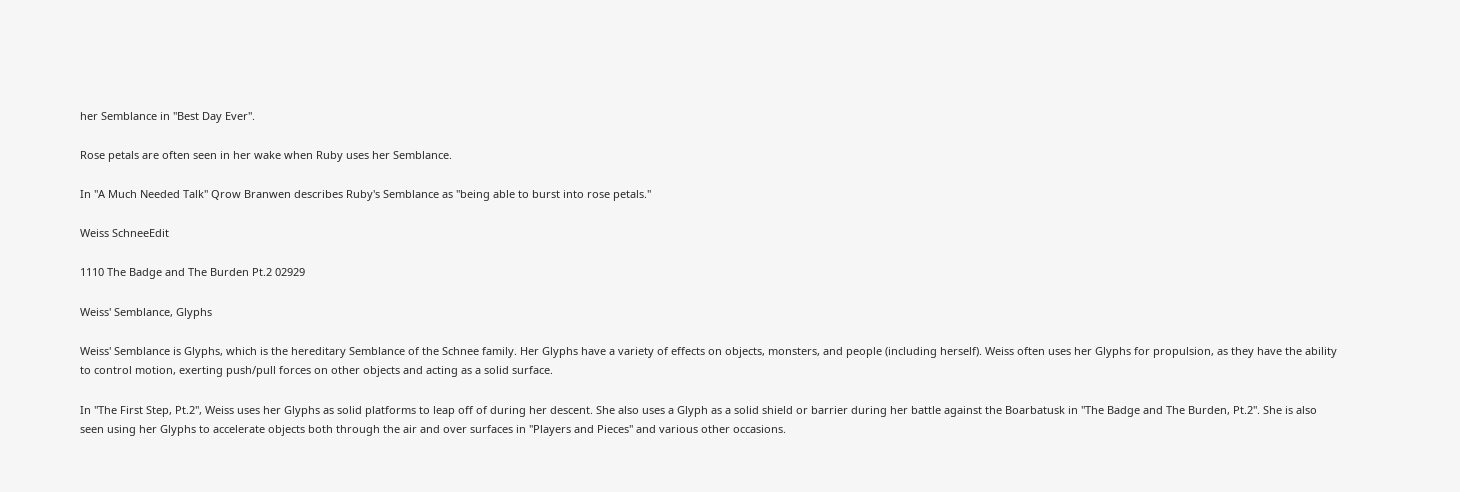her Semblance in "Best Day Ever".

Rose petals are often seen in her wake when Ruby uses her Semblance.

In "A Much Needed Talk" Qrow Branwen describes Ruby's Semblance as "being able to burst into rose petals."

Weiss SchneeEdit

1110 The Badge and The Burden Pt.2 02929

Weiss' Semblance, Glyphs

Weiss' Semblance is Glyphs, which is the hereditary Semblance of the Schnee family. Her Glyphs have a variety of effects on objects, monsters, and people (including herself). Weiss often uses her Glyphs for propulsion, as they have the ability to control motion, exerting push/pull forces on other objects and acting as a solid surface.

In "The First Step, Pt.2", Weiss uses her Glyphs as solid platforms to leap off of during her descent. She also uses a Glyph as a solid shield or barrier during her battle against the Boarbatusk in "The Badge and The Burden, Pt.2". She is also seen using her Glyphs to accelerate objects both through the air and over surfaces in "Players and Pieces" and various other occasions.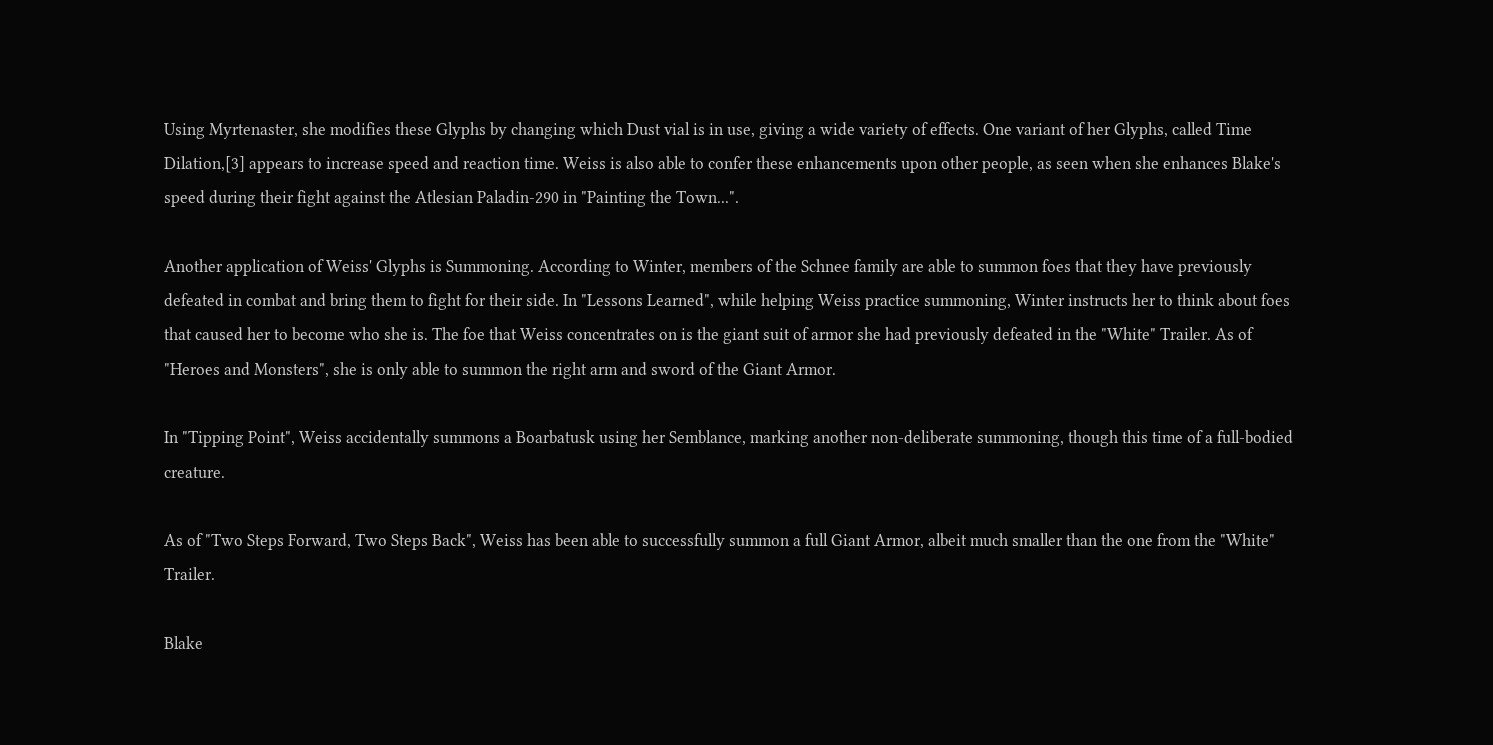Using Myrtenaster, she modifies these Glyphs by changing which Dust vial is in use, giving a wide variety of effects. One variant of her Glyphs, called Time Dilation,[3] appears to increase speed and reaction time. Weiss is also able to confer these enhancements upon other people, as seen when she enhances Blake's speed during their fight against the Atlesian Paladin-290 in "Painting the Town...".

Another application of Weiss' Glyphs is Summoning. According to Winter, members of the Schnee family are able to summon foes that they have previously defeated in combat and bring them to fight for their side. In "Lessons Learned", while helping Weiss practice summoning, Winter instructs her to think about foes that caused her to become who she is. The foe that Weiss concentrates on is the giant suit of armor she had previously defeated in the "White" Trailer. As of "Heroes and Monsters", she is only able to summon the right arm and sword of the Giant Armor.

In "Tipping Point", Weiss accidentally summons a Boarbatusk using her Semblance, marking another non-deliberate summoning, though this time of a full-bodied creature.

As of "Two Steps Forward, Two Steps Back", Weiss has been able to successfully summon a full Giant Armor, albeit much smaller than the one from the "White" Trailer.

Blake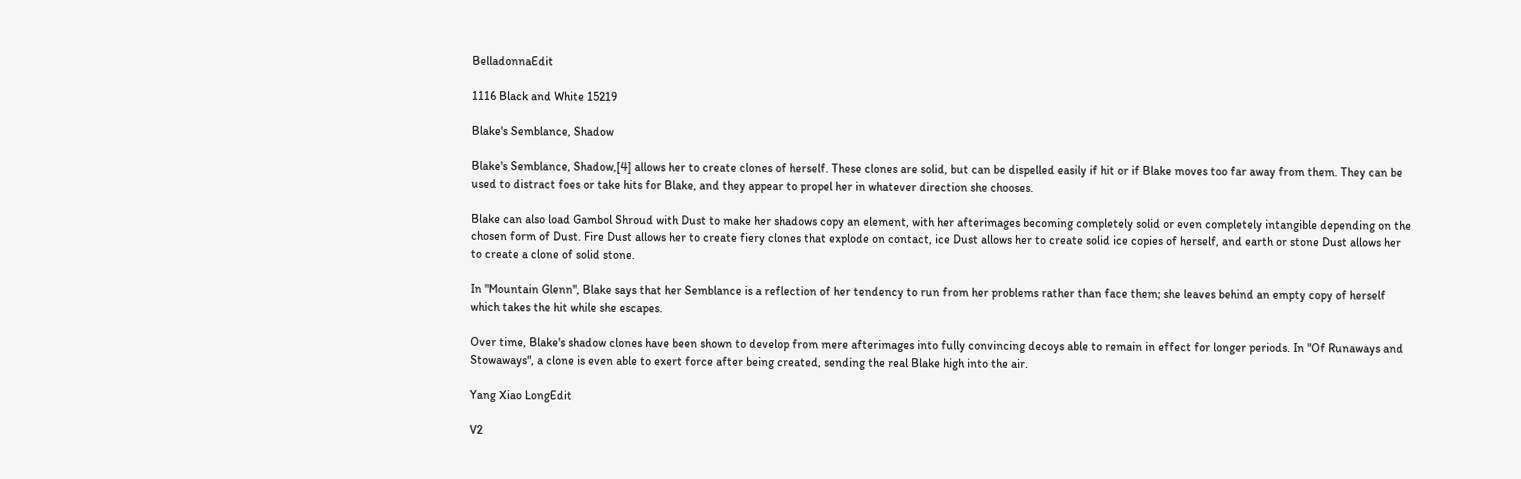BelladonnaEdit

1116 Black and White 15219

Blake's Semblance, Shadow

Blake's Semblance, Shadow,[4] allows her to create clones of herself. These clones are solid, but can be dispelled easily if hit or if Blake moves too far away from them. They can be used to distract foes or take hits for Blake, and they appear to propel her in whatever direction she chooses.

Blake can also load Gambol Shroud with Dust to make her shadows copy an element, with her afterimages becoming completely solid or even completely intangible depending on the chosen form of Dust. Fire Dust allows her to create fiery clones that explode on contact, ice Dust allows her to create solid ice copies of herself, and earth or stone Dust allows her to create a clone of solid stone.

In "Mountain Glenn", Blake says that her Semblance is a reflection of her tendency to run from her problems rather than face them; she leaves behind an empty copy of herself which takes the hit while she escapes.

Over time, Blake's shadow clones have been shown to develop from mere afterimages into fully convincing decoys able to remain in effect for longer periods. In "Of Runaways and Stowaways", a clone is even able to exert force after being created, sending the real Blake high into the air.

Yang Xiao LongEdit

V2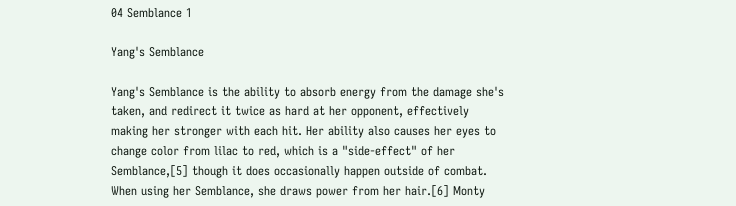04 Semblance 1

Yang's Semblance

Yang's Semblance is the ability to absorb energy from the damage she's taken, and redirect it twice as hard at her opponent, effectively making her stronger with each hit. Her ability also causes her eyes to change color from lilac to red, which is a "side-effect" of her Semblance,[5] though it does occasionally happen outside of combat. When using her Semblance, she draws power from her hair.[6] Monty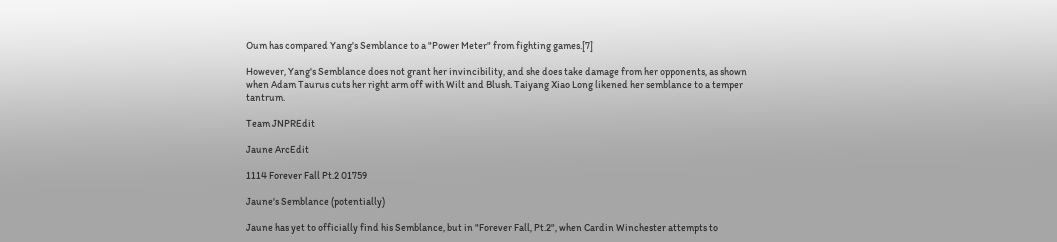Oum has compared Yang's Semblance to a "Power Meter" from fighting games.[7]

However, Yang's Semblance does not grant her invincibility, and she does take damage from her opponents, as shown when Adam Taurus cuts her right arm off with Wilt and Blush. Taiyang Xiao Long likened her semblance to a temper tantrum.

Team JNPREdit

Jaune ArcEdit

1114 Forever Fall Pt.2 01759

Jaune's Semblance (potentially)

Jaune has yet to officially find his Semblance, but in "Forever Fall, Pt.2", when Cardin Winchester attempts to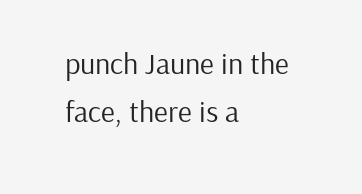punch Jaune in the face, there is a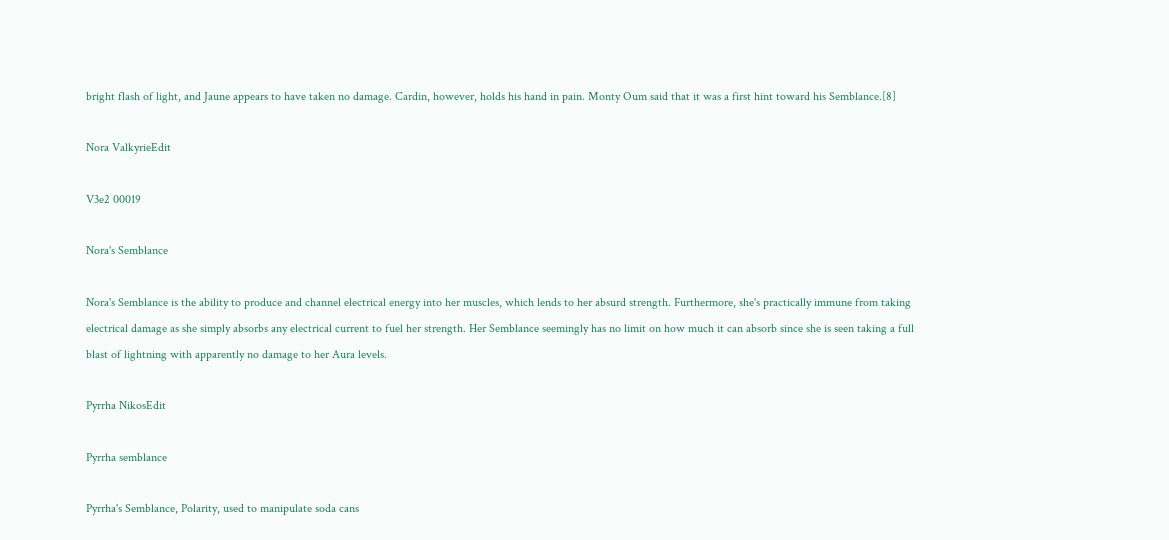bright flash of light, and Jaune appears to have taken no damage. Cardin, however, holds his hand in pain. Monty Oum said that it was a first hint toward his Semblance.[8]

Nora ValkyrieEdit

V3e2 00019

Nora's Semblance

Nora's Semblance is the ability to produce and channel electrical energy into her muscles, which lends to her absurd strength. Furthermore, she's practically immune from taking electrical damage as she simply absorbs any electrical current to fuel her strength. Her Semblance seemingly has no limit on how much it can absorb since she is seen taking a full blast of lightning with apparently no damage to her Aura levels.

Pyrrha NikosEdit

Pyrrha semblance

Pyrrha's Semblance, Polarity, used to manipulate soda cans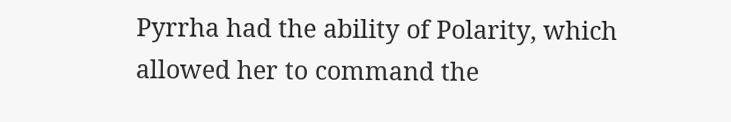Pyrrha had the ability of Polarity, which allowed her to command the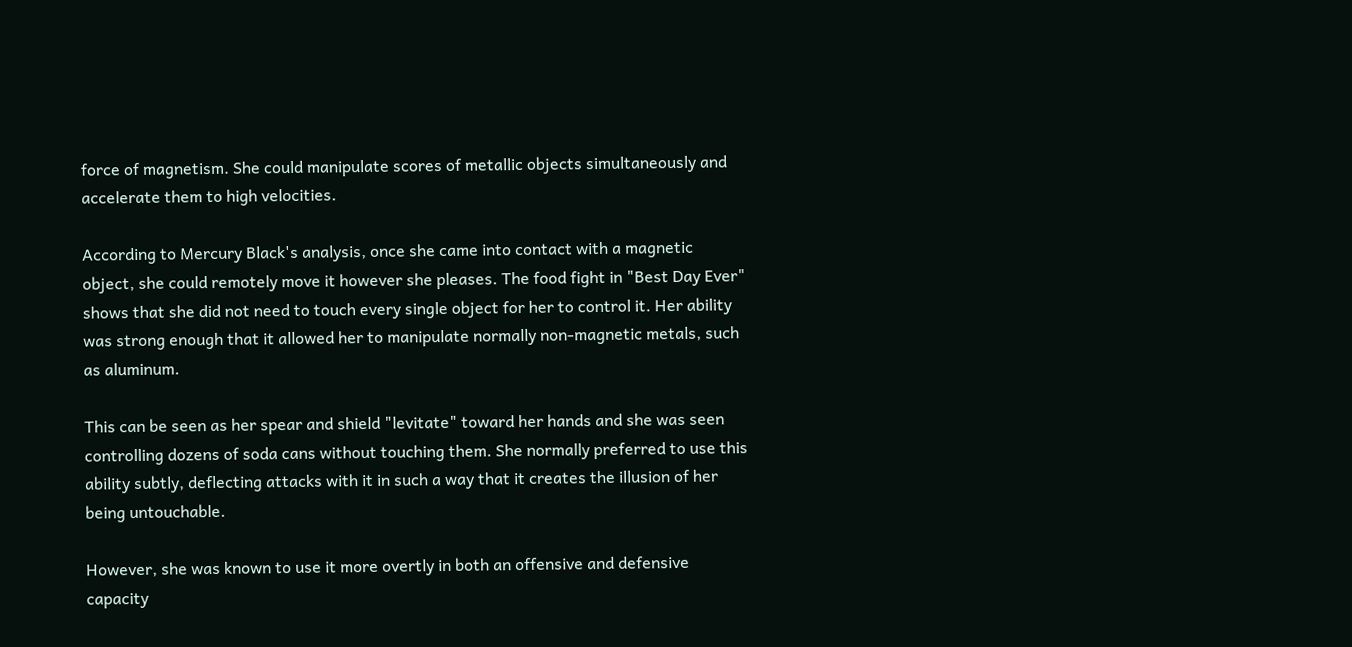force of magnetism. She could manipulate scores of metallic objects simultaneously and accelerate them to high velocities.

According to Mercury Black's analysis, once she came into contact with a magnetic object, she could remotely move it however she pleases. The food fight in "Best Day Ever" shows that she did not need to touch every single object for her to control it. Her ability was strong enough that it allowed her to manipulate normally non-magnetic metals, such as aluminum.

This can be seen as her spear and shield "levitate" toward her hands and she was seen controlling dozens of soda cans without touching them. She normally preferred to use this ability subtly, deflecting attacks with it in such a way that it creates the illusion of her being untouchable.

However, she was known to use it more overtly in both an offensive and defensive capacity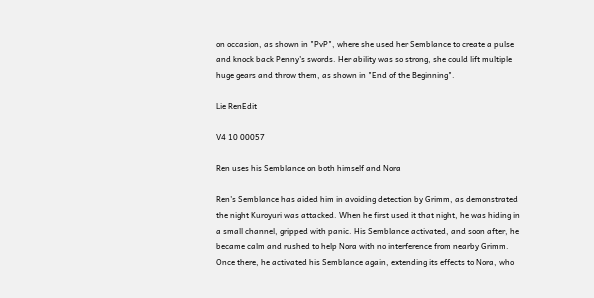on occasion, as shown in "PvP", where she used her Semblance to create a pulse and knock back Penny's swords. Her ability was so strong, she could lift multiple huge gears and throw them, as shown in "End of the Beginning".

Lie RenEdit

V4 10 00057

Ren uses his Semblance on both himself and Nora

Ren's Semblance has aided him in avoiding detection by Grimm, as demonstrated the night Kuroyuri was attacked. When he first used it that night, he was hiding in a small channel, gripped with panic. His Semblance activated, and soon after, he became calm and rushed to help Nora with no interference from nearby Grimm. Once there, he activated his Semblance again, extending its effects to Nora, who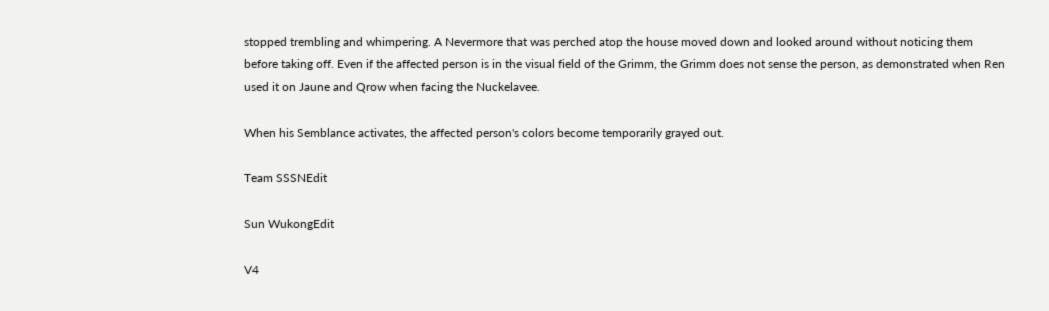stopped trembling and whimpering. A Nevermore that was perched atop the house moved down and looked around without noticing them before taking off. Even if the affected person is in the visual field of the Grimm, the Grimm does not sense the person, as demonstrated when Ren used it on Jaune and Qrow when facing the Nuckelavee.

When his Semblance activates, the affected person's colors become temporarily grayed out.

Team SSSNEdit

Sun WukongEdit

V4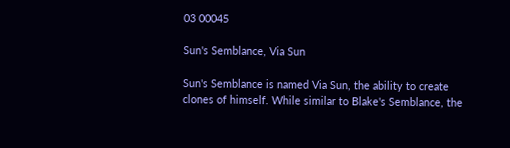03 00045

Sun's Semblance, Via Sun

Sun's Semblance is named Via Sun, the ability to create clones of himself. While similar to Blake's Semblance, the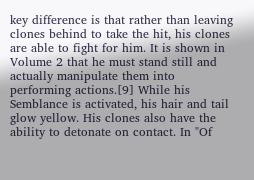key difference is that rather than leaving clones behind to take the hit, his clones are able to fight for him. It is shown in Volume 2 that he must stand still and actually manipulate them into performing actions.[9] While his Semblance is activated, his hair and tail glow yellow. His clones also have the ability to detonate on contact. In "Of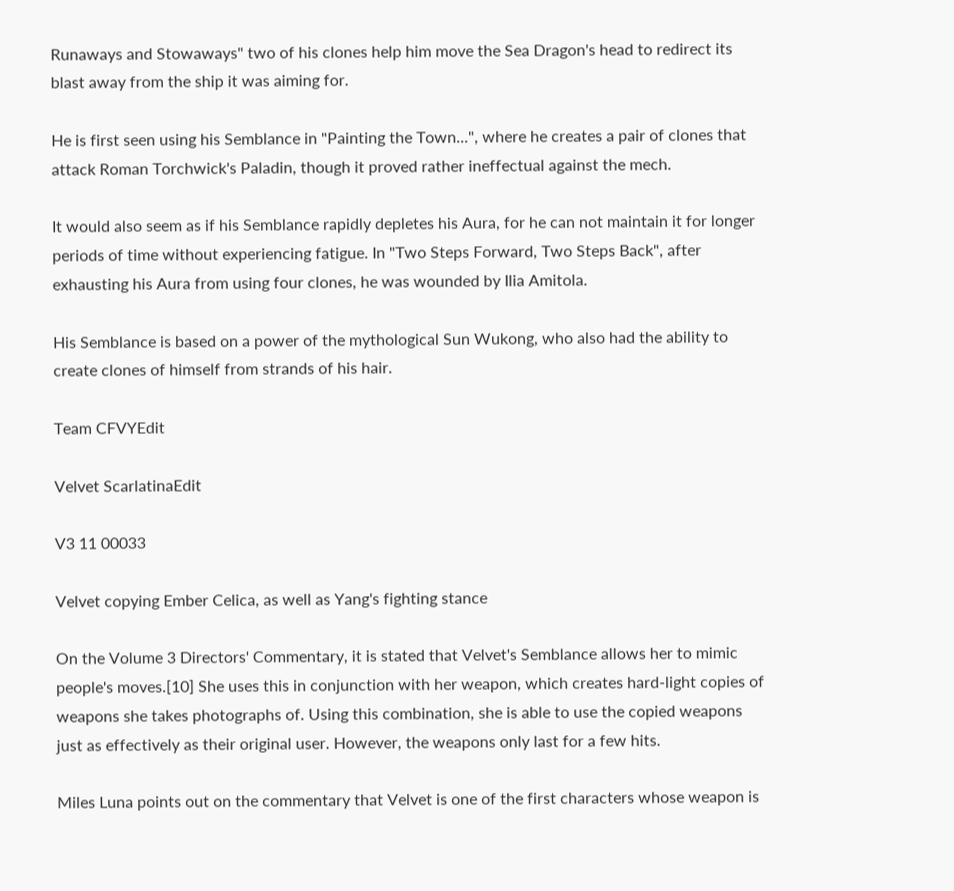Runaways and Stowaways" two of his clones help him move the Sea Dragon's head to redirect its blast away from the ship it was aiming for.

He is first seen using his Semblance in "Painting the Town...", where he creates a pair of clones that attack Roman Torchwick's Paladin, though it proved rather ineffectual against the mech.

It would also seem as if his Semblance rapidly depletes his Aura, for he can not maintain it for longer periods of time without experiencing fatigue. In "Two Steps Forward, Two Steps Back", after exhausting his Aura from using four clones, he was wounded by Ilia Amitola.

His Semblance is based on a power of the mythological Sun Wukong, who also had the ability to create clones of himself from strands of his hair.

Team CFVYEdit

Velvet ScarlatinaEdit

V3 11 00033

Velvet copying Ember Celica, as well as Yang's fighting stance

On the Volume 3 Directors' Commentary, it is stated that Velvet's Semblance allows her to mimic people's moves.[10] She uses this in conjunction with her weapon, which creates hard-light copies of weapons she takes photographs of. Using this combination, she is able to use the copied weapons just as effectively as their original user. However, the weapons only last for a few hits.

Miles Luna points out on the commentary that Velvet is one of the first characters whose weapon is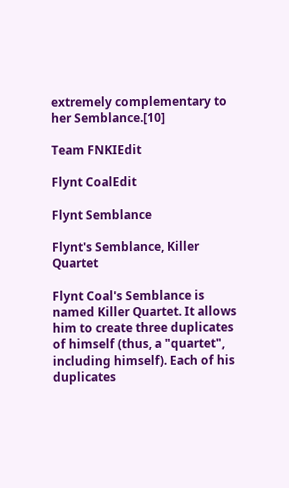extremely complementary to her Semblance.[10]

Team FNKIEdit

Flynt CoalEdit

Flynt Semblance

Flynt's Semblance, Killer Quartet

Flynt Coal's Semblance is named Killer Quartet. It allows him to create three duplicates of himself (thus, a "quartet", including himself). Each of his duplicates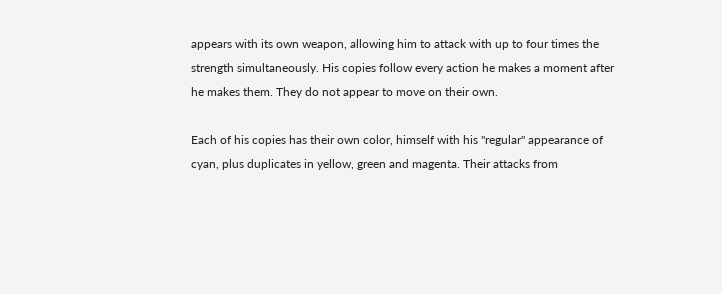appears with its own weapon, allowing him to attack with up to four times the strength simultaneously. His copies follow every action he makes a moment after he makes them. They do not appear to move on their own.

Each of his copies has their own color, himself with his "regular" appearance of cyan, plus duplicates in yellow, green and magenta. Their attacks from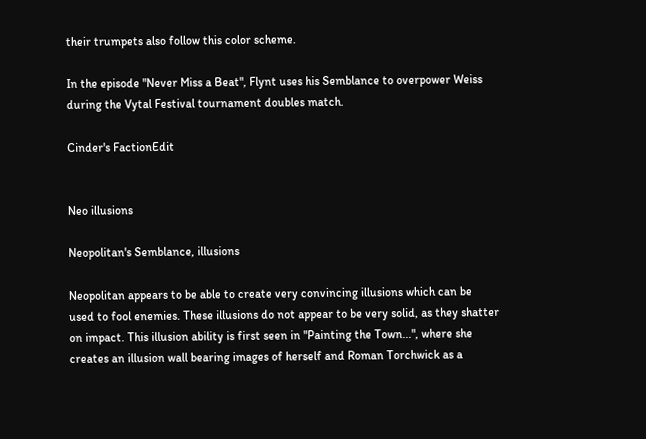their trumpets also follow this color scheme.

In the episode "Never Miss a Beat", Flynt uses his Semblance to overpower Weiss during the Vytal Festival tournament doubles match.

Cinder's FactionEdit


Neo illusions

Neopolitan's Semblance, illusions

Neopolitan appears to be able to create very convincing illusions which can be used to fool enemies. These illusions do not appear to be very solid, as they shatter on impact. This illusion ability is first seen in "Painting the Town...", where she creates an illusion wall bearing images of herself and Roman Torchwick as a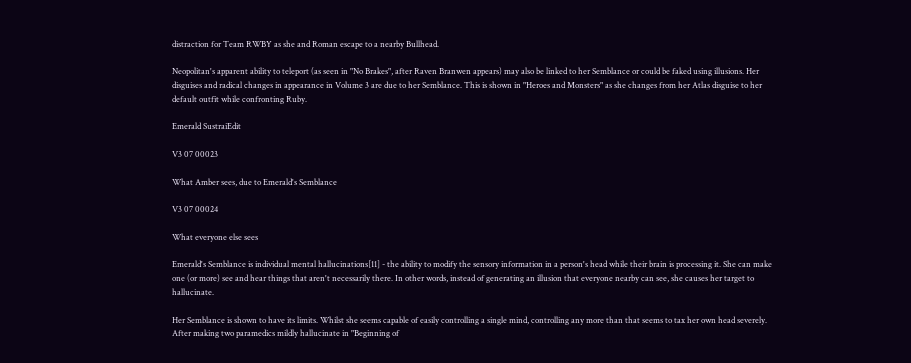distraction for Team RWBY as she and Roman escape to a nearby Bullhead.

Neopolitan's apparent ability to teleport (as seen in "No Brakes", after Raven Branwen appears) may also be linked to her Semblance or could be faked using illusions. Her disguises and radical changes in appearance in Volume 3 are due to her Semblance. This is shown in "Heroes and Monsters" as she changes from her Atlas disguise to her default outfit while confronting Ruby.

Emerald SustraiEdit

V3 07 00023

What Amber sees, due to Emerald's Semblance

V3 07 00024

What everyone else sees

Emerald's Semblance is individual mental hallucinations[11] - the ability to modify the sensory information in a person's head while their brain is processing it. She can make one (or more) see and hear things that aren't necessarily there. In other words, instead of generating an illusion that everyone nearby can see, she causes her target to hallucinate.

Her Semblance is shown to have its limits. Whilst she seems capable of easily controlling a single mind, controlling any more than that seems to tax her own head severely. After making two paramedics mildly hallucinate in "Beginning of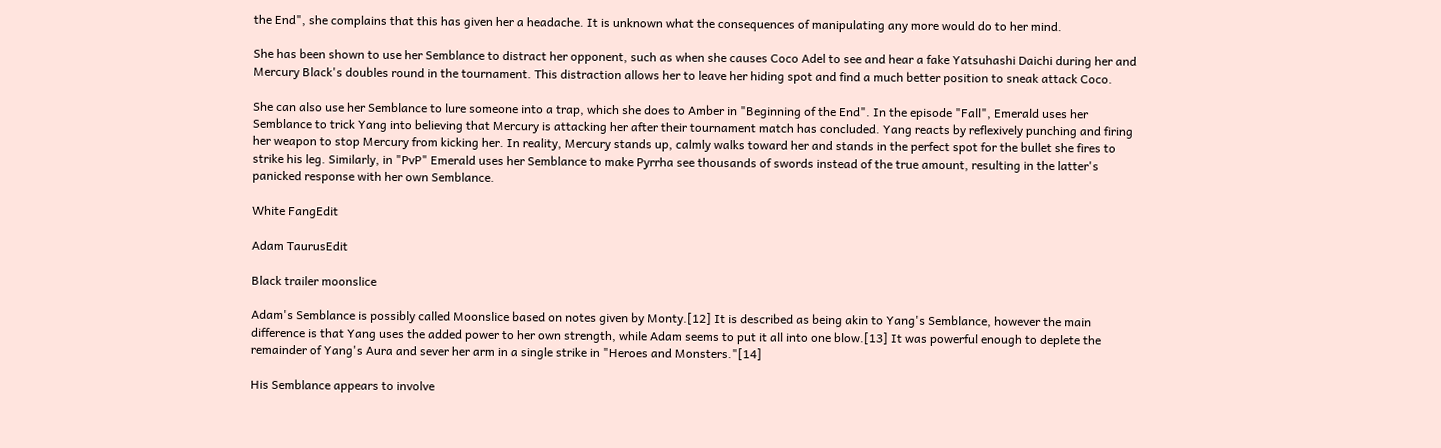the End", she complains that this has given her a headache. It is unknown what the consequences of manipulating any more would do to her mind.

She has been shown to use her Semblance to distract her opponent, such as when she causes Coco Adel to see and hear a fake Yatsuhashi Daichi during her and Mercury Black's doubles round in the tournament. This distraction allows her to leave her hiding spot and find a much better position to sneak attack Coco.

She can also use her Semblance to lure someone into a trap, which she does to Amber in "Beginning of the End". In the episode "Fall", Emerald uses her Semblance to trick Yang into believing that Mercury is attacking her after their tournament match has concluded. Yang reacts by reflexively punching and firing her weapon to stop Mercury from kicking her. In reality, Mercury stands up, calmly walks toward her and stands in the perfect spot for the bullet she fires to strike his leg. Similarly, in "PvP" Emerald uses her Semblance to make Pyrrha see thousands of swords instead of the true amount, resulting in the latter's panicked response with her own Semblance.

White FangEdit

Adam TaurusEdit

Black trailer moonslice

Adam's Semblance is possibly called Moonslice based on notes given by Monty.[12] It is described as being akin to Yang's Semblance, however the main difference is that Yang uses the added power to her own strength, while Adam seems to put it all into one blow.[13] It was powerful enough to deplete the remainder of Yang's Aura and sever her arm in a single strike in "Heroes and Monsters."[14]

His Semblance appears to involve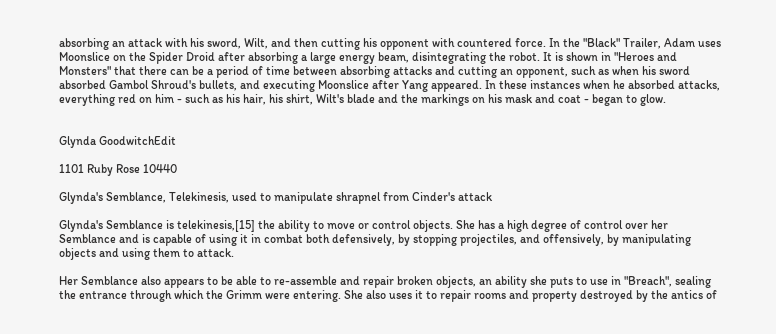absorbing an attack with his sword, Wilt, and then cutting his opponent with countered force. In the "Black" Trailer, Adam uses Moonslice on the Spider Droid after absorbing a large energy beam, disintegrating the robot. It is shown in "Heroes and Monsters" that there can be a period of time between absorbing attacks and cutting an opponent, such as when his sword absorbed Gambol Shroud's bullets, and executing Moonslice after Yang appeared. In these instances when he absorbed attacks, everything red on him - such as his hair, his shirt, Wilt's blade and the markings on his mask and coat - began to glow.


Glynda GoodwitchEdit

1101 Ruby Rose 10440

Glynda's Semblance, Telekinesis, used to manipulate shrapnel from Cinder's attack

Glynda's Semblance is telekinesis,[15] the ability to move or control objects. She has a high degree of control over her Semblance and is capable of using it in combat both defensively, by stopping projectiles, and offensively, by manipulating objects and using them to attack.

Her Semblance also appears to be able to re-assemble and repair broken objects, an ability she puts to use in "Breach", sealing the entrance through which the Grimm were entering. She also uses it to repair rooms and property destroyed by the antics of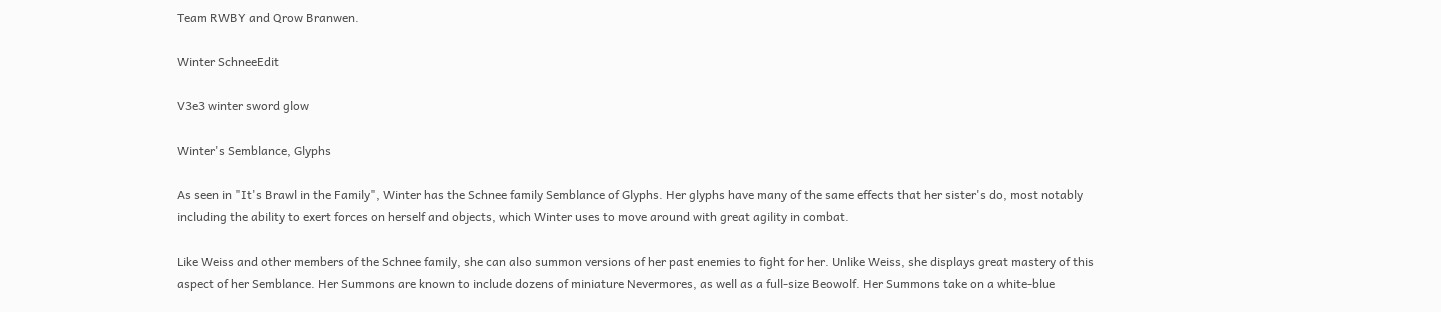Team RWBY and Qrow Branwen.

Winter SchneeEdit

V3e3 winter sword glow

Winter's Semblance, Glyphs

As seen in "It's Brawl in the Family", Winter has the Schnee family Semblance of Glyphs. Her glyphs have many of the same effects that her sister's do, most notably including the ability to exert forces on herself and objects, which Winter uses to move around with great agility in combat.

Like Weiss and other members of the Schnee family, she can also summon versions of her past enemies to fight for her. Unlike Weiss, she displays great mastery of this aspect of her Semblance. Her Summons are known to include dozens of miniature Nevermores, as well as a full-size Beowolf. Her Summons take on a white-blue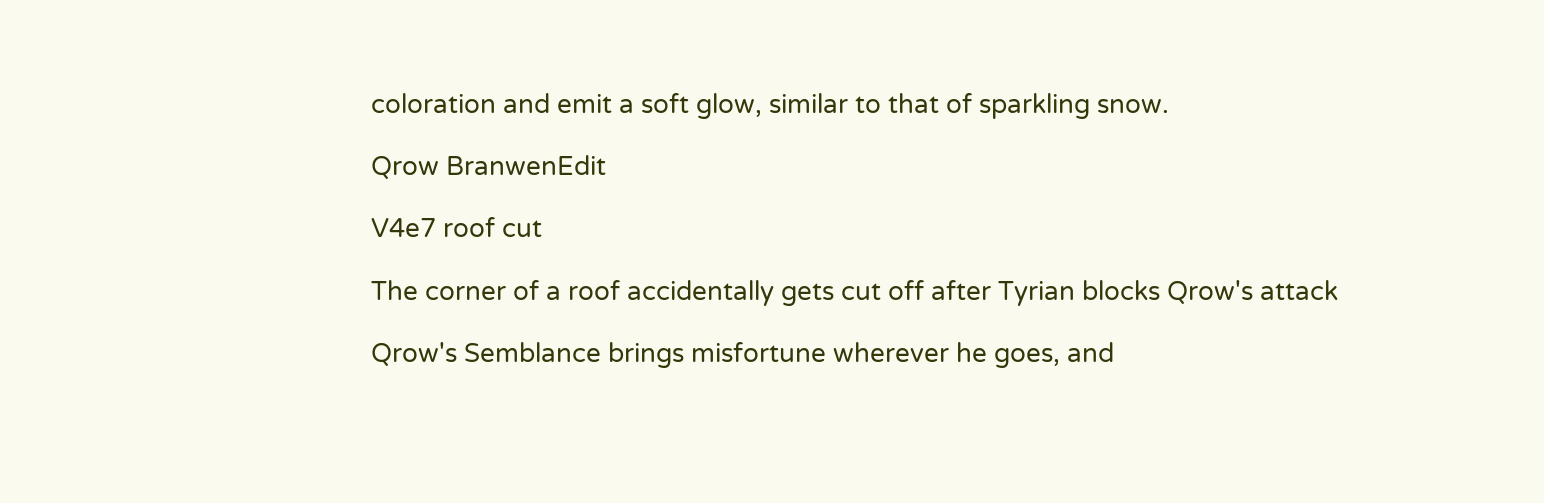coloration and emit a soft glow, similar to that of sparkling snow.

Qrow BranwenEdit

V4e7 roof cut

The corner of a roof accidentally gets cut off after Tyrian blocks Qrow's attack

Qrow's Semblance brings misfortune wherever he goes, and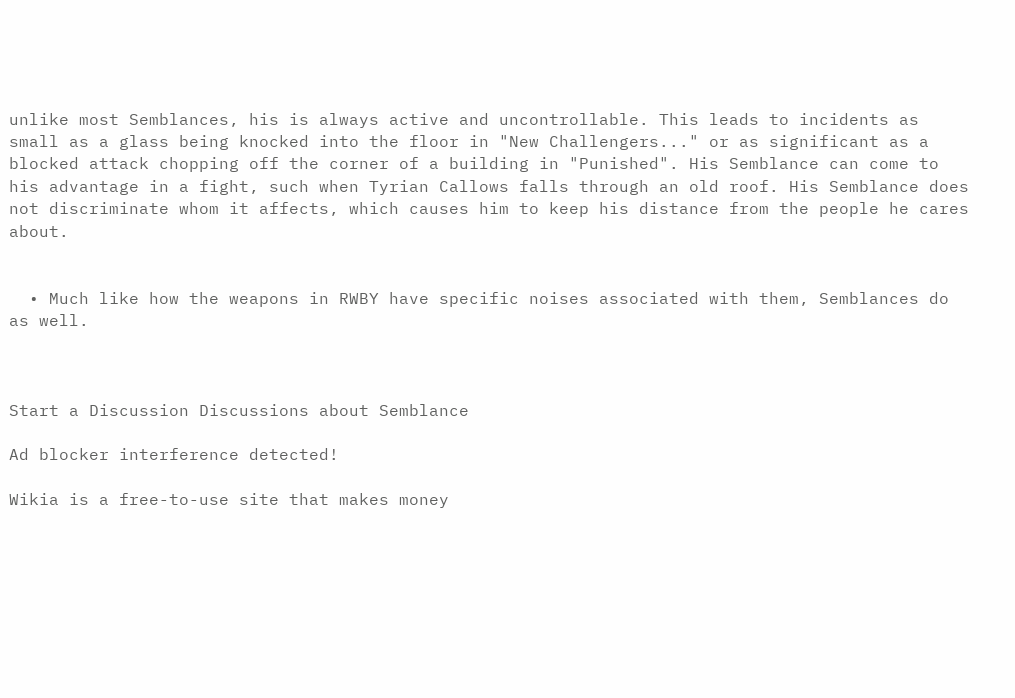unlike most Semblances, his is always active and uncontrollable. This leads to incidents as small as a glass being knocked into the floor in "New Challengers..." or as significant as a blocked attack chopping off the corner of a building in "Punished". His Semblance can come to his advantage in a fight, such when Tyrian Callows falls through an old roof. His Semblance does not discriminate whom it affects, which causes him to keep his distance from the people he cares about.


  • Much like how the weapons in RWBY have specific noises associated with them, Semblances do as well.



Start a Discussion Discussions about Semblance

Ad blocker interference detected!

Wikia is a free-to-use site that makes money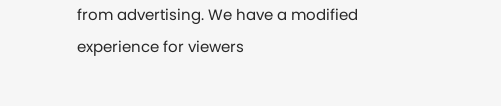from advertising. We have a modified experience for viewers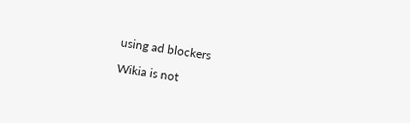using ad blockers

Wikia is not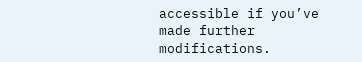accessible if you’ve made further modifications.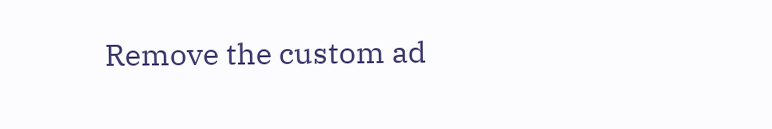Remove the custom ad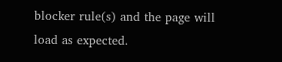blocker rule(s) and the page will load as expected.